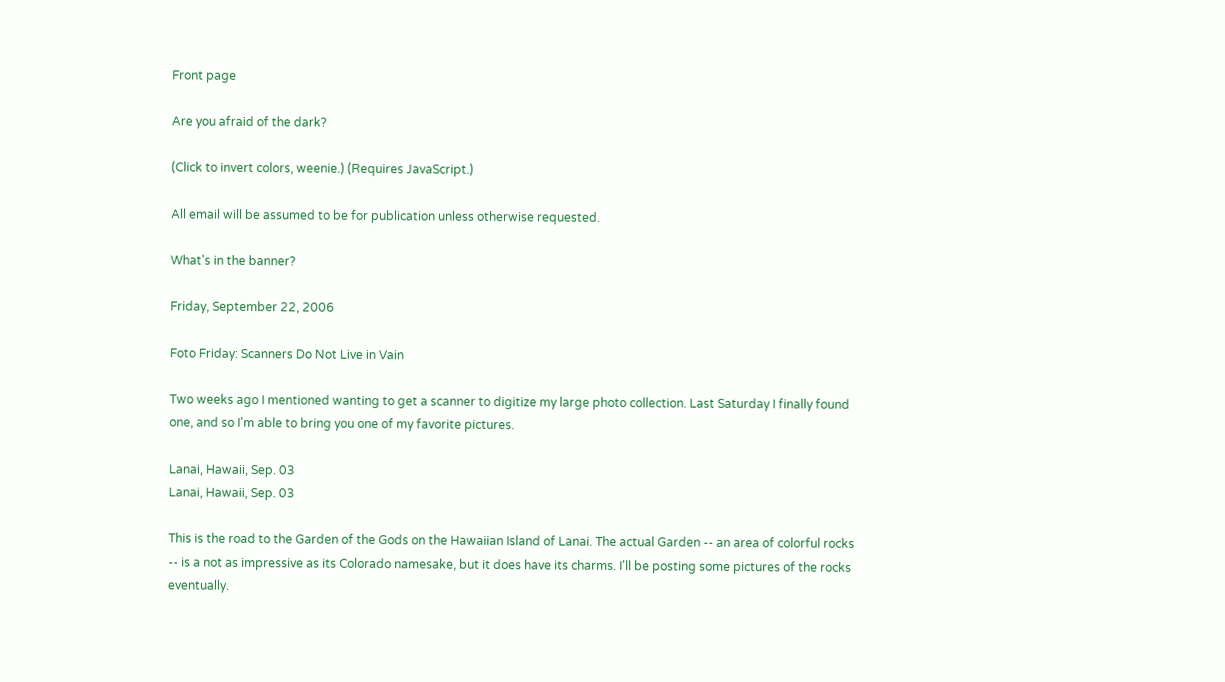Front page

Are you afraid of the dark?

(Click to invert colors, weenie.) (Requires JavaScript.)

All email will be assumed to be for publication unless otherwise requested.

What's in the banner?

Friday, September 22, 2006

Foto Friday: Scanners Do Not Live in Vain

Two weeks ago I mentioned wanting to get a scanner to digitize my large photo collection. Last Saturday I finally found one, and so I'm able to bring you one of my favorite pictures.

Lanai, Hawaii, Sep. 03
Lanai, Hawaii, Sep. 03

This is the road to the Garden of the Gods on the Hawaiian Island of Lanai. The actual Garden -- an area of colorful rocks -- is a not as impressive as its Colorado namesake, but it does have its charms. I'll be posting some pictures of the rocks eventually.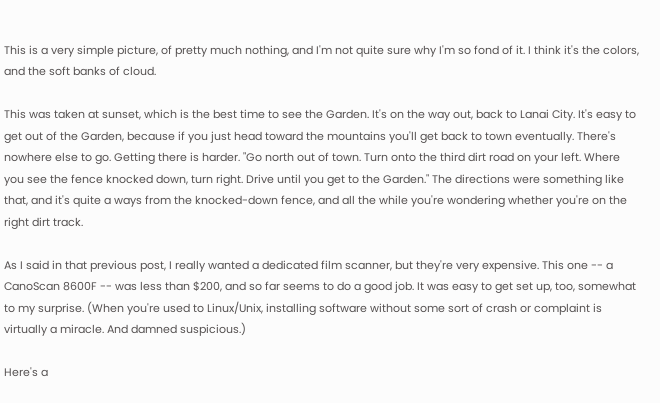This is a very simple picture, of pretty much nothing, and I'm not quite sure why I'm so fond of it. I think it's the colors, and the soft banks of cloud.

This was taken at sunset, which is the best time to see the Garden. It's on the way out, back to Lanai City. It's easy to get out of the Garden, because if you just head toward the mountains you'll get back to town eventually. There's nowhere else to go. Getting there is harder. "Go north out of town. Turn onto the third dirt road on your left. Where you see the fence knocked down, turn right. Drive until you get to the Garden." The directions were something like that, and it's quite a ways from the knocked-down fence, and all the while you're wondering whether you're on the right dirt track.

As I said in that previous post, I really wanted a dedicated film scanner, but they're very expensive. This one -- a CanoScan 8600F -- was less than $200, and so far seems to do a good job. It was easy to get set up, too, somewhat to my surprise. (When you're used to Linux/Unix, installing software without some sort of crash or complaint is virtually a miracle. And damned suspicious.)

Here's a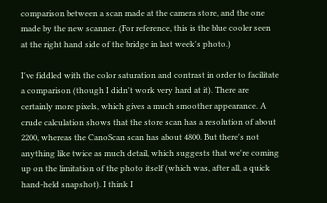comparison between a scan made at the camera store, and the one made by the new scanner. (For reference, this is the blue cooler seen at the right hand side of the bridge in last week's photo.)

I've fiddled with the color saturation and contrast in order to facilitate a comparison (though I didn't work very hard at it). There are certainly more pixels, which gives a much smoother appearance. A crude calculation shows that the store scan has a resolution of about 2200, whereas the CanoScan scan has about 4800. But there's not anything like twice as much detail, which suggests that we're coming up on the limitation of the photo itself (which was, after all, a quick hand-held snapshot). I think I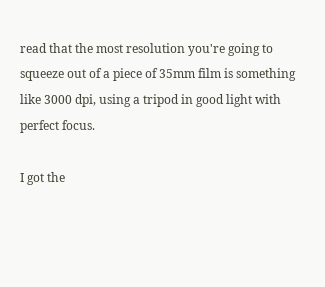read that the most resolution you're going to squeeze out of a piece of 35mm film is something like 3000 dpi, using a tripod in good light with perfect focus.

I got the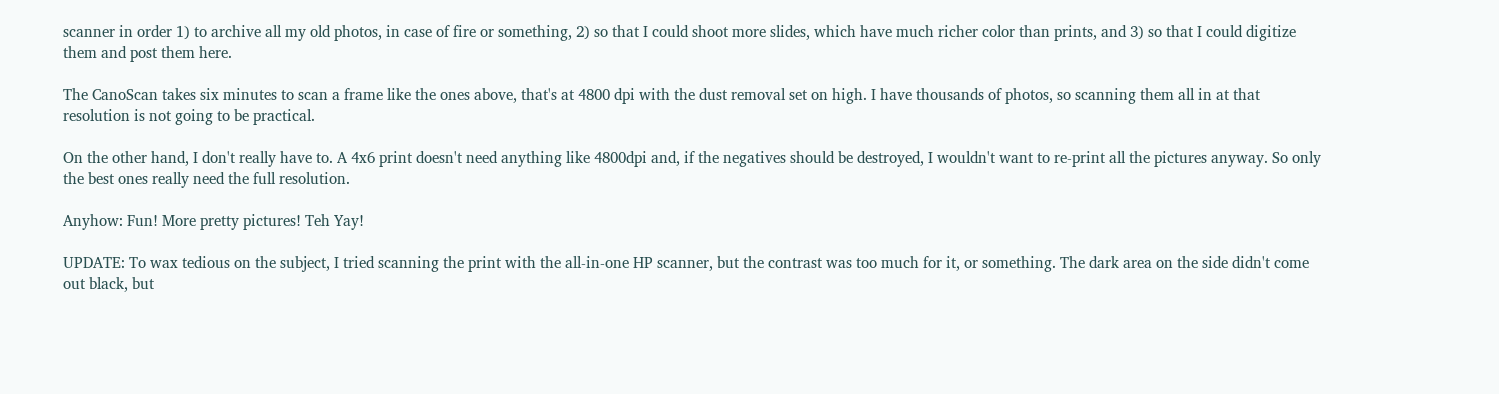scanner in order 1) to archive all my old photos, in case of fire or something, 2) so that I could shoot more slides, which have much richer color than prints, and 3) so that I could digitize them and post them here.

The CanoScan takes six minutes to scan a frame like the ones above, that's at 4800 dpi with the dust removal set on high. I have thousands of photos, so scanning them all in at that resolution is not going to be practical.

On the other hand, I don't really have to. A 4x6 print doesn't need anything like 4800dpi and, if the negatives should be destroyed, I wouldn't want to re-print all the pictures anyway. So only the best ones really need the full resolution.

Anyhow: Fun! More pretty pictures! Teh Yay!

UPDATE: To wax tedious on the subject, I tried scanning the print with the all-in-one HP scanner, but the contrast was too much for it, or something. The dark area on the side didn't come out black, but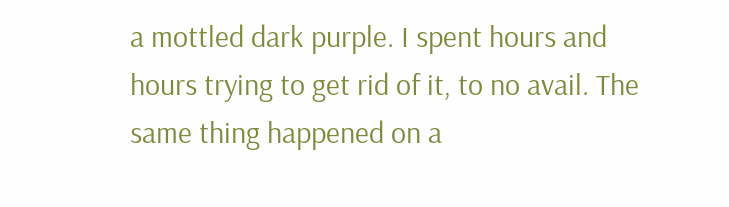a mottled dark purple. I spent hours and hours trying to get rid of it, to no avail. The same thing happened on a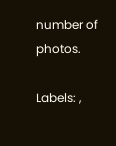number of photos.

Labels: ,